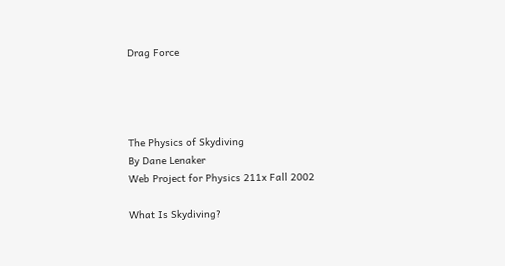Drag Force




The Physics of Skydiving
By Dane Lenaker
Web Project for Physics 211x Fall 2002

What Is Skydiving?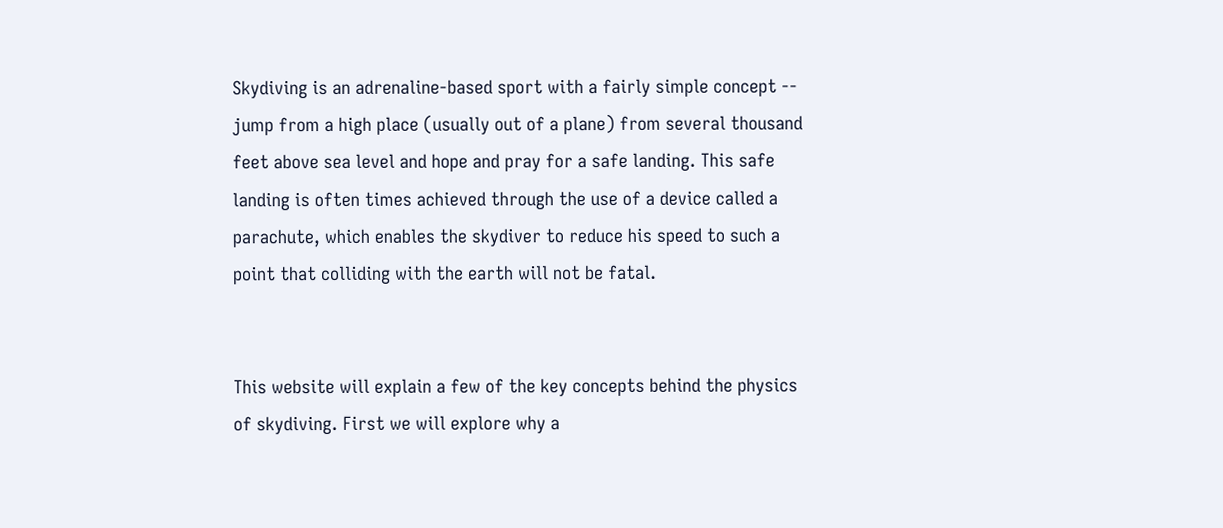Skydiving is an adrenaline-based sport with a fairly simple concept -- jump from a high place (usually out of a plane) from several thousand feet above sea level and hope and pray for a safe landing. This safe landing is often times achieved through the use of a device called a parachute, which enables the skydiver to reduce his speed to such a point that colliding with the earth will not be fatal.


This website will explain a few of the key concepts behind the physics of skydiving. First we will explore why a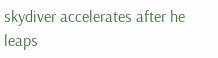skydiver accelerates after he leaps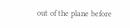out of the plane before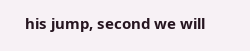his jump, second we will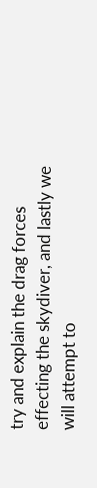try and explain the drag forces effecting the skydiver, and lastly we will attempt to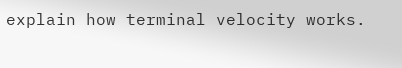explain how terminal velocity works.